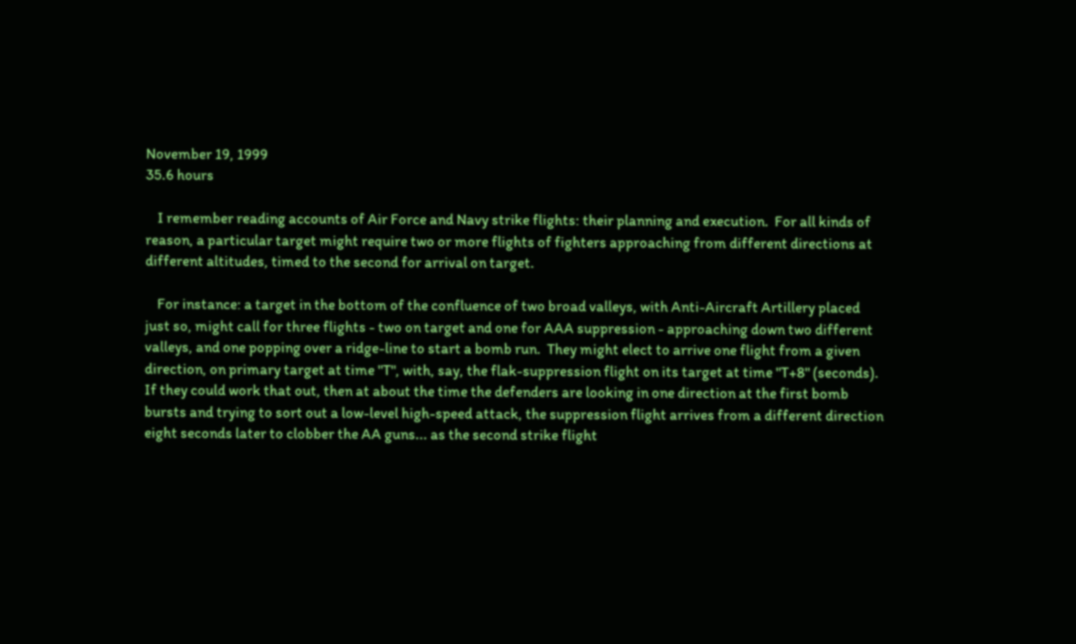November 19, 1999
35.6 hours

    I remember reading accounts of Air Force and Navy strike flights: their planning and execution.  For all kinds of reason, a particular target might require two or more flights of fighters approaching from different directions at different altitudes, timed to the second for arrival on target.

    For instance: a target in the bottom of the confluence of two broad valleys, with Anti-Aircraft Artillery placed just so, might call for three flights - two on target and one for AAA suppression - approaching down two different valleys, and one popping over a ridge-line to start a bomb run.  They might elect to arrive one flight from a given direction, on primary target at time "T", with, say, the flak-suppression flight on its target at time "T+8" (seconds).  If they could work that out, then at about the time the defenders are looking in one direction at the first bomb bursts and trying to sort out a low-level high-speed attack, the suppression flight arrives from a different direction eight seconds later to clobber the AA guns... as the second strike flight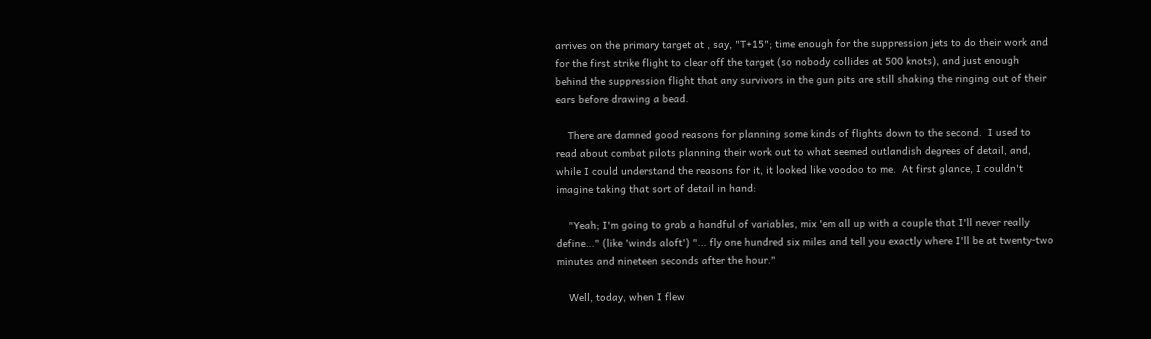arrives on the primary target at , say, "T+15"; time enough for the suppression jets to do their work and for the first strike flight to clear off the target (so nobody collides at 500 knots), and just enough behind the suppression flight that any survivors in the gun pits are still shaking the ringing out of their ears before drawing a bead.

    There are damned good reasons for planning some kinds of flights down to the second.  I used to read about combat pilots planning their work out to what seemed outlandish degrees of detail, and, while I could understand the reasons for it, it looked like voodoo to me.  At first glance, I couldn't imagine taking that sort of detail in hand:

    "Yeah; I'm going to grab a handful of variables, mix 'em all up with a couple that I'll never really define..." (like 'winds aloft') "... fly one hundred six miles and tell you exactly where I'll be at twenty-two minutes and nineteen seconds after the hour."

    Well, today, when I flew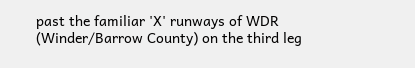past the familiar 'X' runways of WDR (Winder/Barrow County) on the third leg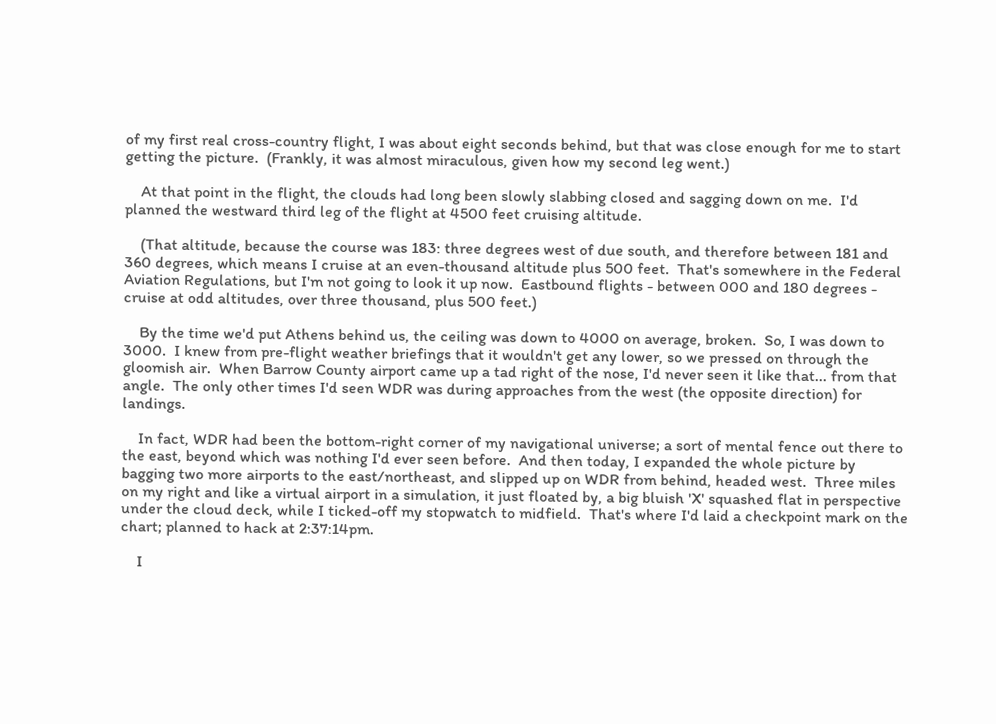of my first real cross-country flight, I was about eight seconds behind, but that was close enough for me to start getting the picture.  (Frankly, it was almost miraculous, given how my second leg went.)

    At that point in the flight, the clouds had long been slowly slabbing closed and sagging down on me.  I'd planned the westward third leg of the flight at 4500 feet cruising altitude.

    (That altitude, because the course was 183: three degrees west of due south, and therefore between 181 and 360 degrees, which means I cruise at an even-thousand altitude plus 500 feet.  That's somewhere in the Federal Aviation Regulations, but I'm not going to look it up now.  Eastbound flights - between 000 and 180 degrees - cruise at odd altitudes, over three thousand, plus 500 feet.)

    By the time we'd put Athens behind us, the ceiling was down to 4000 on average, broken.  So, I was down to 3000.  I knew from pre-flight weather briefings that it wouldn't get any lower, so we pressed on through the gloomish air.  When Barrow County airport came up a tad right of the nose, I'd never seen it like that... from that angle.  The only other times I'd seen WDR was during approaches from the west (the opposite direction) for landings.

    In fact, WDR had been the bottom-right corner of my navigational universe; a sort of mental fence out there to the east, beyond which was nothing I'd ever seen before.  And then today, I expanded the whole picture by bagging two more airports to the east/northeast, and slipped up on WDR from behind, headed west.  Three miles on my right and like a virtual airport in a simulation, it just floated by, a big bluish 'X' squashed flat in perspective under the cloud deck, while I ticked-off my stopwatch to midfield.  That's where I'd laid a checkpoint mark on the chart; planned to hack at 2:37:14pm.

    I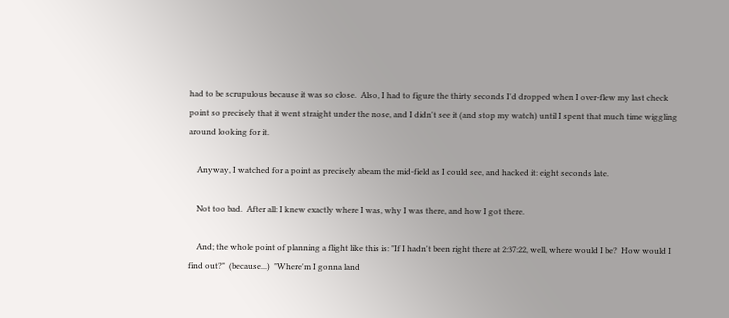had to be scrupulous because it was so close.  Also, I had to figure the thirty seconds I'd dropped when I over-flew my last check point so precisely that it went straight under the nose, and I didn't see it (and stop my watch) until I spent that much time wiggling around looking for it.

    Anyway, I watched for a point as precisely abeam the mid-field as I could see, and hacked it: eight seconds late.

    Not too bad.  After all: I knew exactly where I was, why I was there, and how I got there.

    And; the whole point of planning a flight like this is: "If I hadn't been right there at 2:37:22, well, where would I be?  How would I find out?"  (because...)  "Where'm I gonna land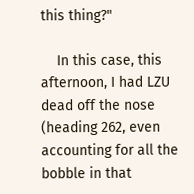this thing?"

    In this case, this afternoon, I had LZU dead off the nose (heading 262, even accounting for all the bobble in that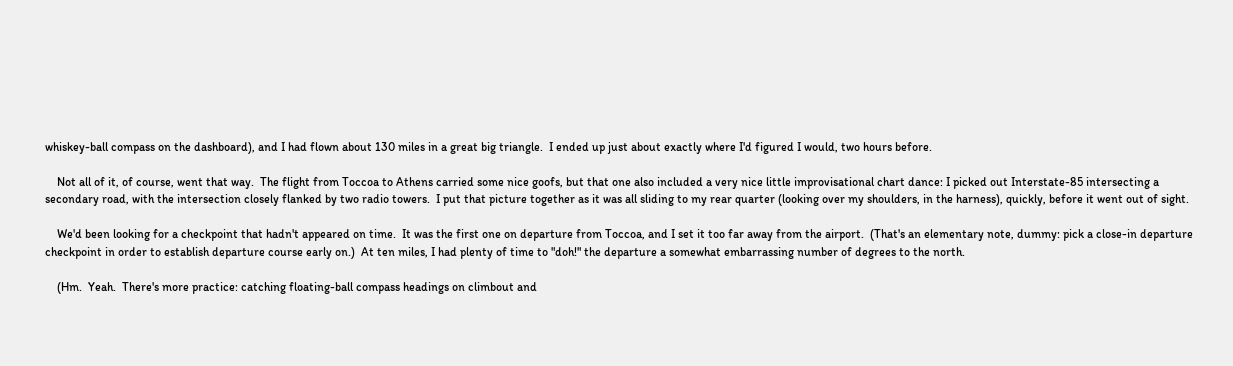whiskey-ball compass on the dashboard), and I had flown about 130 miles in a great big triangle.  I ended up just about exactly where I'd figured I would, two hours before.

    Not all of it, of course, went that way.  The flight from Toccoa to Athens carried some nice goofs, but that one also included a very nice little improvisational chart dance: I picked out Interstate-85 intersecting a secondary road, with the intersection closely flanked by two radio towers.  I put that picture together as it was all sliding to my rear quarter (looking over my shoulders, in the harness), quickly, before it went out of sight.

    We'd been looking for a checkpoint that hadn't appeared on time.  It was the first one on departure from Toccoa, and I set it too far away from the airport.  (That's an elementary note, dummy: pick a close-in departure checkpoint in order to establish departure course early on.)  At ten miles, I had plenty of time to "doh!" the departure a somewhat embarrassing number of degrees to the north.

    (Hm.  Yeah.  There's more practice: catching floating-ball compass headings on climbout and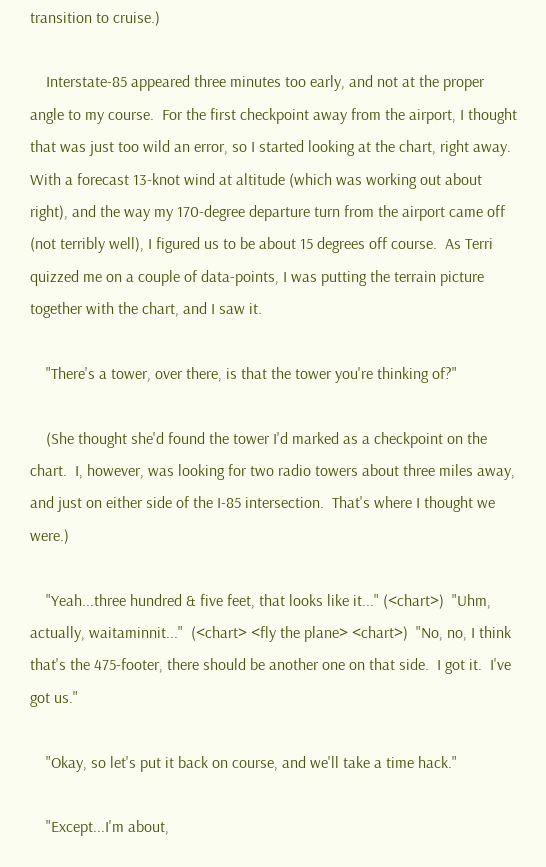transition to cruise.)

    Interstate-85 appeared three minutes too early, and not at the proper angle to my course.  For the first checkpoint away from the airport, I thought that was just too wild an error, so I started looking at the chart, right away.  With a forecast 13-knot wind at altitude (which was working out about right), and the way my 170-degree departure turn from the airport came off (not terribly well), I figured us to be about 15 degrees off course.  As Terri quizzed me on a couple of data-points, I was putting the terrain picture together with the chart, and I saw it.

    "There's a tower, over there, is that the tower you're thinking of?"

    (She thought she'd found the tower I'd marked as a checkpoint on the chart.  I, however, was looking for two radio towers about three miles away, and just on either side of the I-85 intersection.  That's where I thought we were.)

    "Yeah...three hundred & five feet, that looks like it..." (<chart>)  "Uhm, actually, waitaminnit..."  (<chart> <fly the plane> <chart>)  "No, no, I think that's the 475-footer, there should be another one on that side.  I got it.  I've got us."

    "Okay, so let's put it back on course, and we'll take a time hack."

    "Except...I'm about,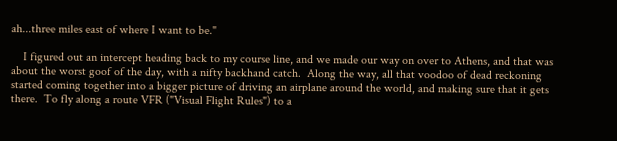ah...three miles east of where I want to be."

    I figured out an intercept heading back to my course line, and we made our way on over to Athens, and that was about the worst goof of the day, with a nifty backhand catch.  Along the way, all that voodoo of dead reckoning started coming together into a bigger picture of driving an airplane around the world, and making sure that it gets there.  To fly along a route VFR ("Visual Flight Rules") to a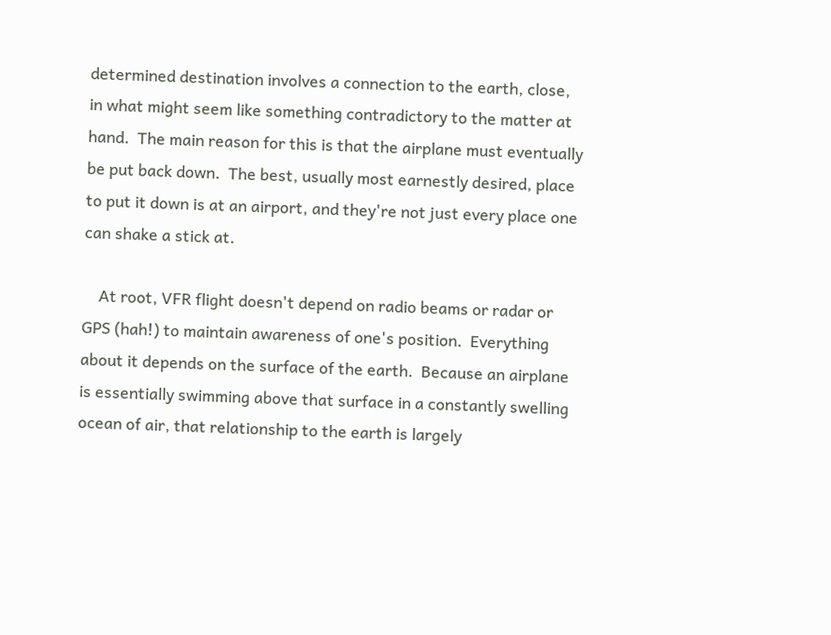determined destination involves a connection to the earth, close, in what might seem like something contradictory to the matter at hand.  The main reason for this is that the airplane must eventually be put back down.  The best, usually most earnestly desired, place to put it down is at an airport, and they're not just every place one can shake a stick at.

    At root, VFR flight doesn't depend on radio beams or radar or GPS (hah!) to maintain awareness of one's position.  Everything about it depends on the surface of the earth.  Because an airplane is essentially swimming above that surface in a constantly swelling ocean of air, that relationship to the earth is largely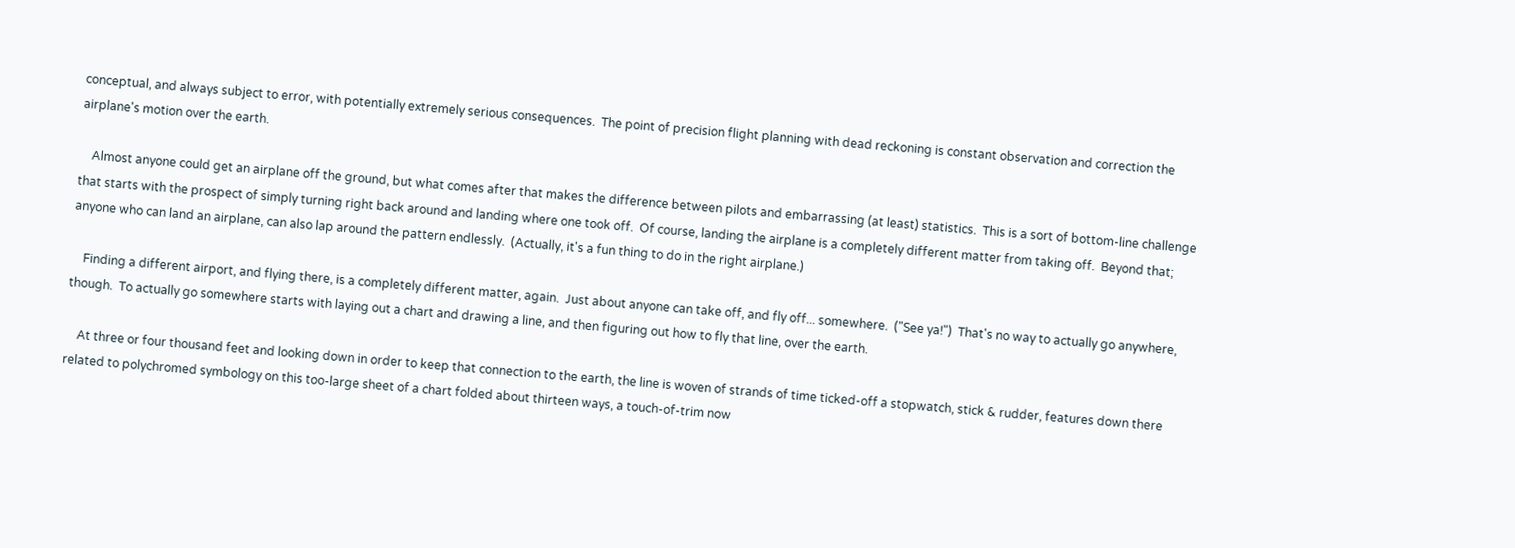conceptual, and always subject to error, with potentially extremely serious consequences.  The point of precision flight planning with dead reckoning is constant observation and correction the airplane's motion over the earth.

    Almost anyone could get an airplane off the ground, but what comes after that makes the difference between pilots and embarrassing (at least) statistics.  This is a sort of bottom-line challenge that starts with the prospect of simply turning right back around and landing where one took off.  Of course, landing the airplane is a completely different matter from taking off.  Beyond that; anyone who can land an airplane, can also lap around the pattern endlessly.  (Actually, it's a fun thing to do in the right airplane.)

    Finding a different airport, and flying there, is a completely different matter, again.  Just about anyone can take off, and fly off... somewhere.  ("See ya!")  That's no way to actually go anywhere, though.  To actually go somewhere starts with laying out a chart and drawing a line, and then figuring out how to fly that line, over the earth.

    At three or four thousand feet and looking down in order to keep that connection to the earth, the line is woven of strands of time ticked-off a stopwatch, stick & rudder, features down there related to polychromed symbology on this too-large sheet of a chart folded about thirteen ways, a touch-of-trim now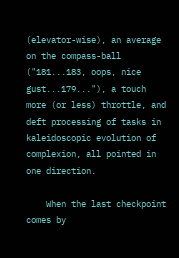(elevator-wise), an average on the compass-ball ("181...183, oops, nice gust...179..."), a touch more (or less) throttle, and deft processing of tasks in kaleidoscopic evolution of complexion, all pointed in one direction.

    When the last checkpoint comes by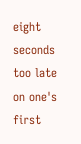eight seconds too late on one's first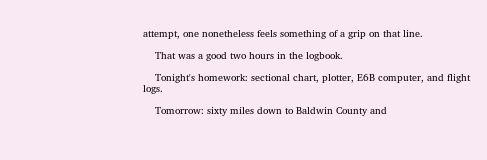attempt, one nonetheless feels something of a grip on that line.

    That was a good two hours in the logbook.

    Tonight's homework: sectional chart, plotter, E6B computer, and flight logs.

    Tomorrow: sixty miles down to Baldwin County and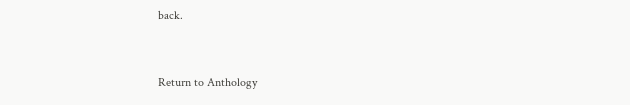back.


Return to Anthology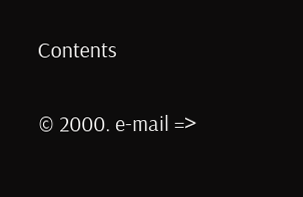Contents

© 2000. e-mail =>